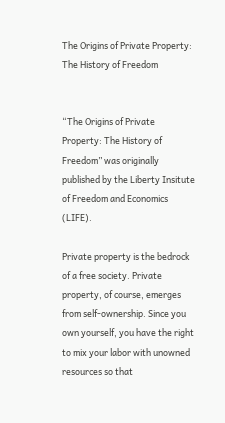The Origins of Private Property: The History of Freedom


“The Origins of Private Property: The History of Freedom” was originally published by the Liberty Insitute of Freedom and Economics (LIFE).

Private property is the bedrock of a free society. Private property, of course, emerges from self-ownership. Since you own yourself, you have the right to mix your labor with unowned resources so that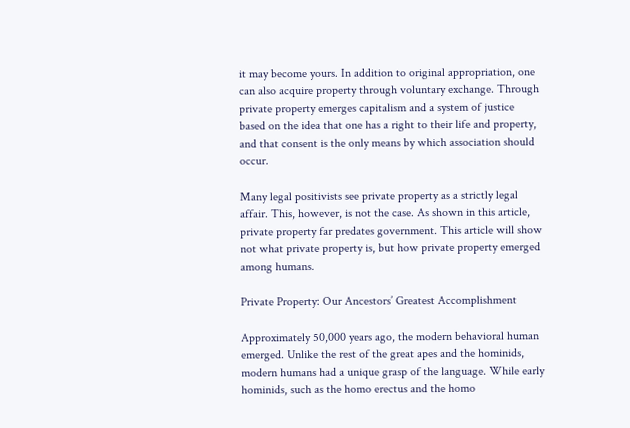it may become yours. In addition to original appropriation, one can also acquire property through voluntary exchange. Through private property emerges capitalism and a system of justice based on the idea that one has a right to their life and property, and that consent is the only means by which association should occur.

Many legal positivists see private property as a strictly legal affair. This, however, is not the case. As shown in this article, private property far predates government. This article will show not what private property is, but how private property emerged among humans.

Private Property: Our Ancestors’ Greatest Accomplishment

Approximately 50,000 years ago, the modern behavioral human emerged. Unlike the rest of the great apes and the hominids, modern humans had a unique grasp of the language. While early hominids, such as the homo erectus and the homo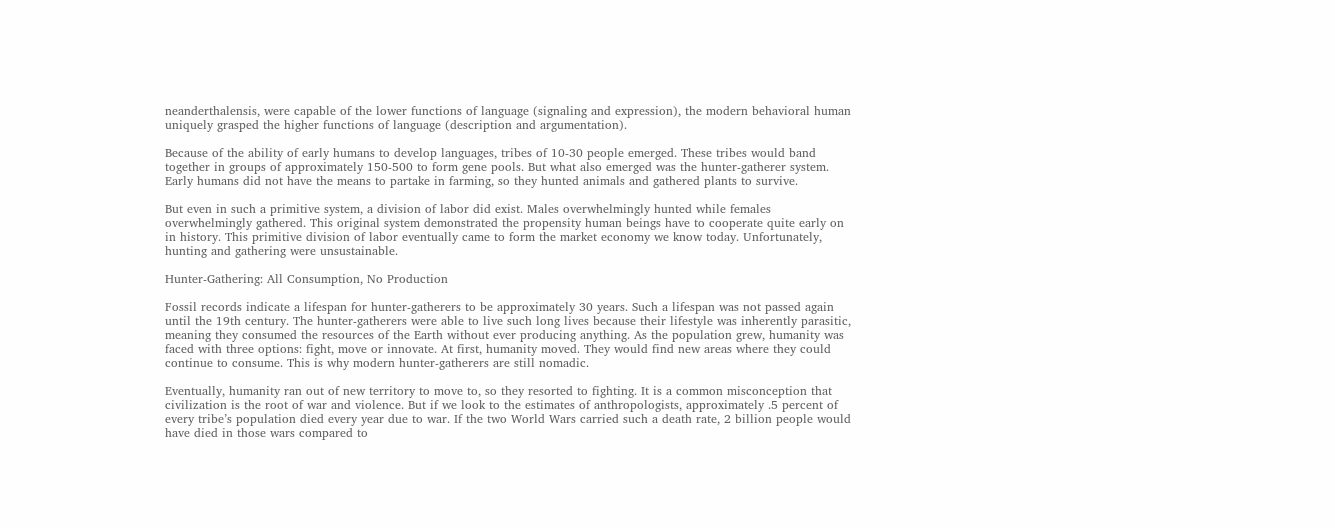neanderthalensis, were capable of the lower functions of language (signaling and expression), the modern behavioral human uniquely grasped the higher functions of language (description and argumentation).

Because of the ability of early humans to develop languages, tribes of 10-30 people emerged. These tribes would band together in groups of approximately 150-500 to form gene pools. But what also emerged was the hunter-gatherer system. Early humans did not have the means to partake in farming, so they hunted animals and gathered plants to survive.

But even in such a primitive system, a division of labor did exist. Males overwhelmingly hunted while females overwhelmingly gathered. This original system demonstrated the propensity human beings have to cooperate quite early on in history. This primitive division of labor eventually came to form the market economy we know today. Unfortunately, hunting and gathering were unsustainable.

Hunter-Gathering: All Consumption, No Production

Fossil records indicate a lifespan for hunter-gatherers to be approximately 30 years. Such a lifespan was not passed again until the 19th century. The hunter-gatherers were able to live such long lives because their lifestyle was inherently parasitic, meaning they consumed the resources of the Earth without ever producing anything. As the population grew, humanity was faced with three options: fight, move or innovate. At first, humanity moved. They would find new areas where they could continue to consume. This is why modern hunter-gatherers are still nomadic.

Eventually, humanity ran out of new territory to move to, so they resorted to fighting. It is a common misconception that civilization is the root of war and violence. But if we look to the estimates of anthropologists, approximately .5 percent of every tribe’s population died every year due to war. If the two World Wars carried such a death rate, 2 billion people would have died in those wars compared to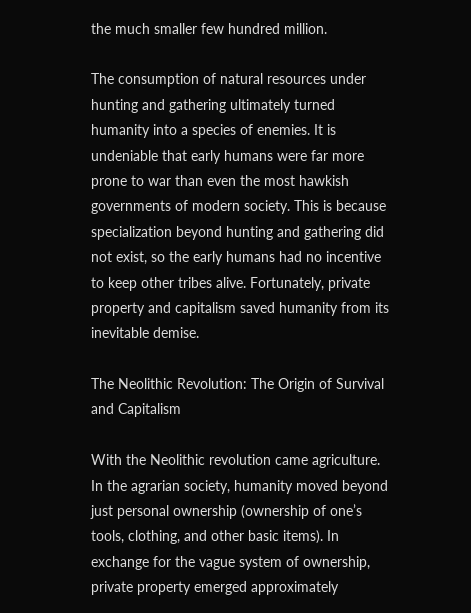the much smaller few hundred million.

The consumption of natural resources under hunting and gathering ultimately turned humanity into a species of enemies. It is undeniable that early humans were far more prone to war than even the most hawkish governments of modern society. This is because specialization beyond hunting and gathering did not exist, so the early humans had no incentive to keep other tribes alive. Fortunately, private property and capitalism saved humanity from its inevitable demise.

The Neolithic Revolution: The Origin of Survival and Capitalism

With the Neolithic revolution came agriculture. In the agrarian society, humanity moved beyond just personal ownership (ownership of one’s tools, clothing, and other basic items). In exchange for the vague system of ownership, private property emerged approximately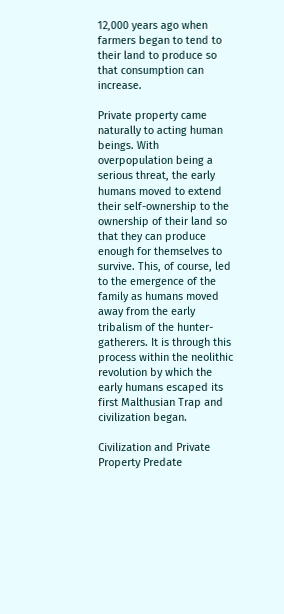12,000 years ago when farmers began to tend to their land to produce so that consumption can increase.

Private property came naturally to acting human beings. With overpopulation being a serious threat, the early humans moved to extend their self-ownership to the ownership of their land so that they can produce enough for themselves to survive. This, of course, led to the emergence of the family as humans moved away from the early tribalism of the hunter-gatherers. It is through this process within the neolithic revolution by which the early humans escaped its first Malthusian Trap and civilization began.

Civilization and Private Property Predate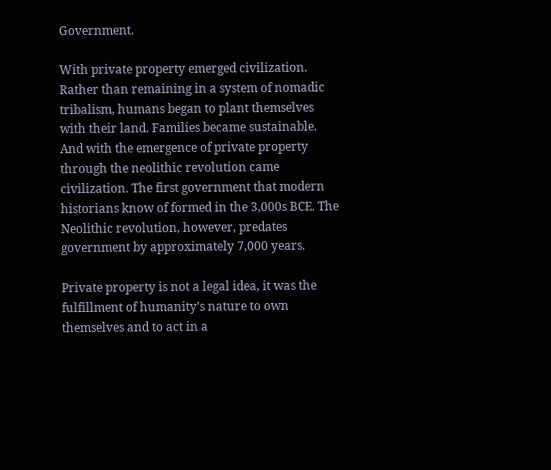Government.

With private property emerged civilization. Rather than remaining in a system of nomadic tribalism, humans began to plant themselves with their land. Families became sustainable. And with the emergence of private property through the neolithic revolution came civilization. The first government that modern historians know of formed in the 3,000s BCE. The Neolithic revolution, however, predates government by approximately 7,000 years.

Private property is not a legal idea, it was the fulfillment of humanity’s nature to own themselves and to act in a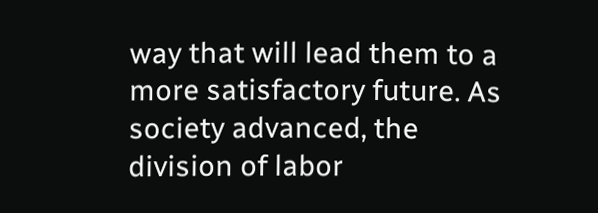way that will lead them to a more satisfactory future. As society advanced, the division of labor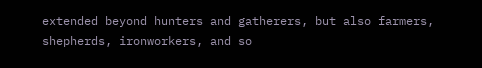extended beyond hunters and gatherers, but also farmers, shepherds, ironworkers, and so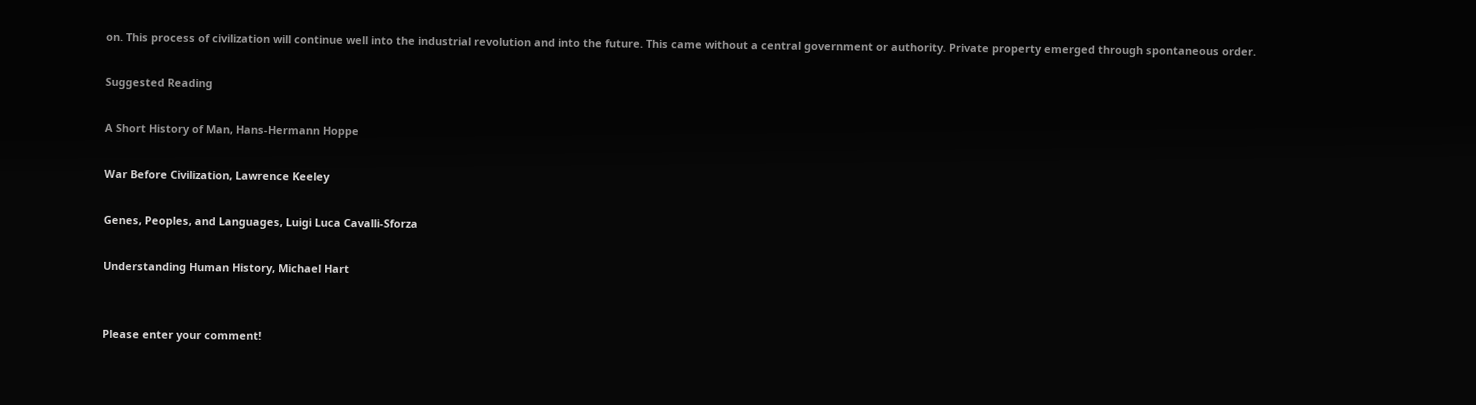on. This process of civilization will continue well into the industrial revolution and into the future. This came without a central government or authority. Private property emerged through spontaneous order.

Suggested Reading

A Short History of Man, Hans-Hermann Hoppe

War Before Civilization, Lawrence Keeley

Genes, Peoples, and Languages, Luigi Luca Cavalli-Sforza

Understanding Human History, Michael Hart


Please enter your comment!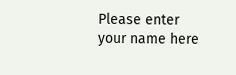Please enter your name here